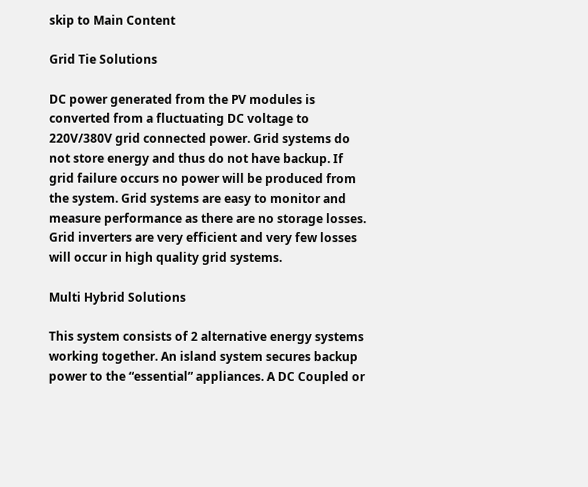skip to Main Content

Grid Tie Solutions

DC power generated from the PV modules is converted from a fluctuating DC voltage to 220V/380V grid connected power. Grid systems do not store energy and thus do not have backup. If grid failure occurs no power will be produced from the system. Grid systems are easy to monitor and measure performance as there are no storage losses. Grid inverters are very efficient and very few losses will occur in high quality grid systems.

Multi Hybrid Solutions

This system consists of 2 alternative energy systems working together. An island system secures backup power to the “essential” appliances. A DC Coupled or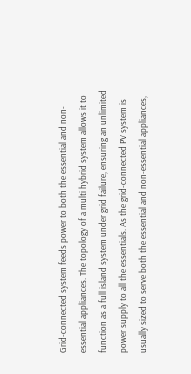Grid-connected system feeds power to both the essential and non-essential appliances. The topology of a multi hybrid system allows it to function as a full island system under grid failure, ensuring an unlimited power supply to all the essentials. As the grid-connected PV system is usually sized to serve both the essential and non-essential appliances,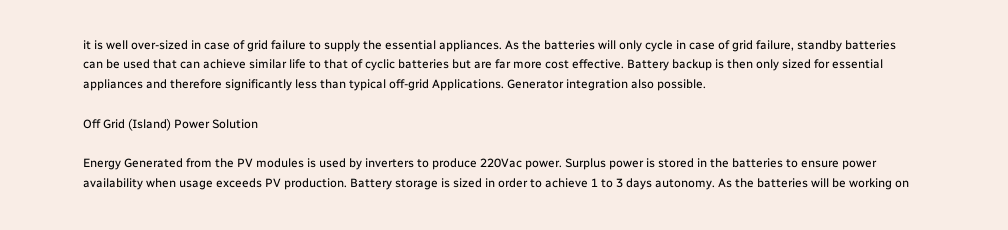it is well over-sized in case of grid failure to supply the essential appliances. As the batteries will only cycle in case of grid failure, standby batteries can be used that can achieve similar life to that of cyclic batteries but are far more cost effective. Battery backup is then only sized for essential appliances and therefore significantly less than typical off-grid Applications. Generator integration also possible.

Off Grid (Island) Power Solution

Energy Generated from the PV modules is used by inverters to produce 220Vac power. Surplus power is stored in the batteries to ensure power availability when usage exceeds PV production. Battery storage is sized in order to achieve 1 to 3 days autonomy. As the batteries will be working on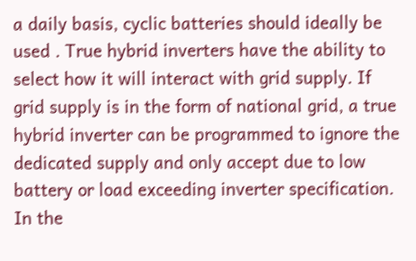a daily basis, cyclic batteries should ideally be used . True hybrid inverters have the ability to select how it will interact with grid supply. If grid supply is in the form of national grid, a true hybrid inverter can be programmed to ignore the dedicated supply and only accept due to low battery or load exceeding inverter specification. In the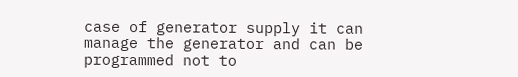case of generator supply it can manage the generator and can be programmed not to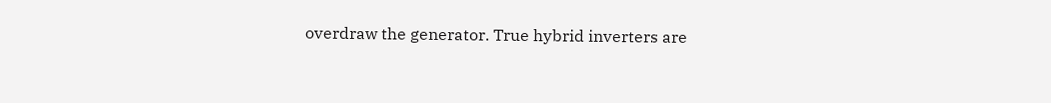overdraw the generator. True hybrid inverters are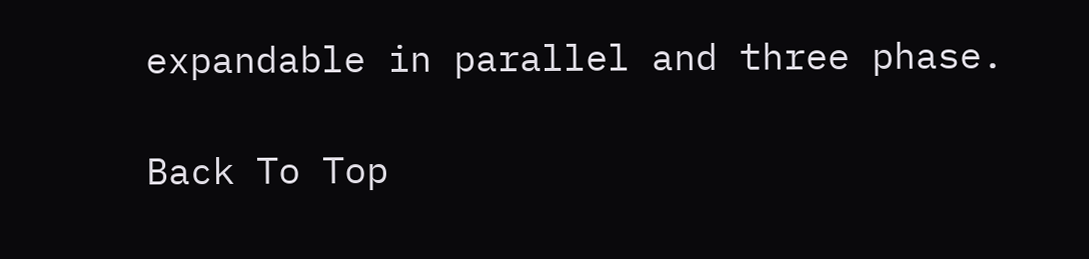expandable in parallel and three phase.

Back To Top